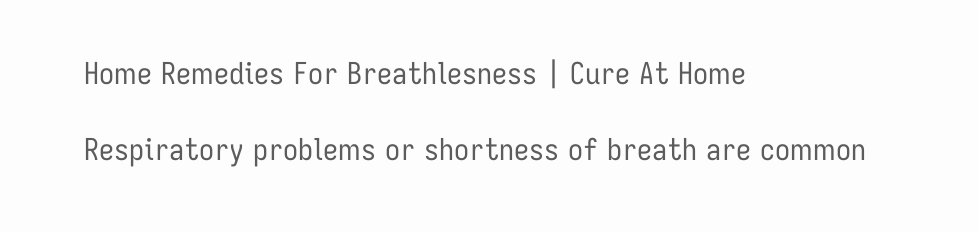Home Remedies For Breathlesness | Cure At Home

Respiratory problems or shortness of breath are common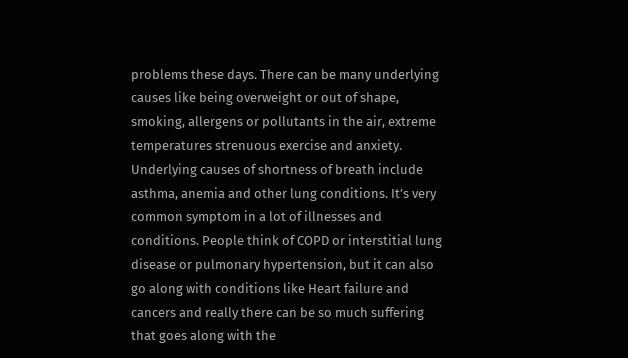problems these days. There can be many underlying causes like being overweight or out of shape, smoking, allergens or pollutants in the air, extreme temperatures strenuous exercise and anxiety. Underlying causes of shortness of breath include asthma, anemia and other lung conditions. It’s very common symptom in a lot of illnesses and conditions. People think of COPD or interstitial lung disease or pulmonary hypertension, but it can also go along with conditions like Heart failure and cancers and really there can be so much suffering that goes along with the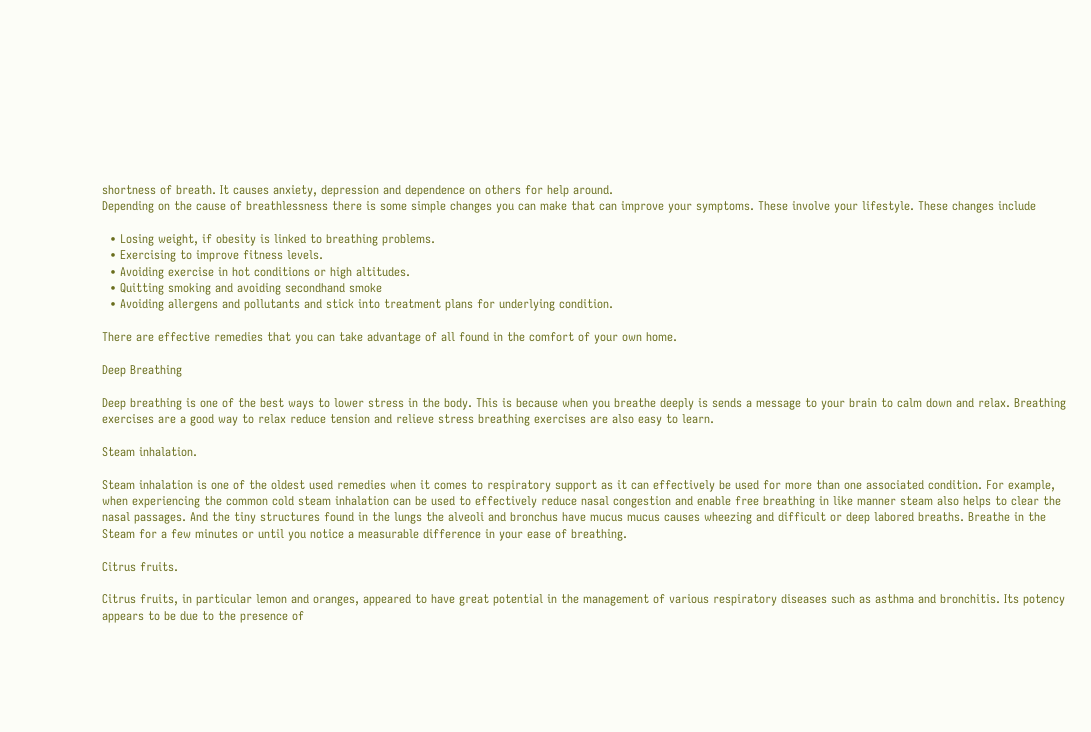shortness of breath. It causes anxiety, depression and dependence on others for help around.
Depending on the cause of breathlessness there is some simple changes you can make that can improve your symptoms. These involve your lifestyle. These changes include

  • Losing weight, if obesity is linked to breathing problems.
  • Exercising to improve fitness levels.
  • Avoiding exercise in hot conditions or high altitudes.
  • Quitting smoking and avoiding secondhand smoke
  • Avoiding allergens and pollutants and stick into treatment plans for underlying condition.

There are effective remedies that you can take advantage of all found in the comfort of your own home.

Deep Breathing

Deep breathing is one of the best ways to lower stress in the body. This is because when you breathe deeply is sends a message to your brain to calm down and relax. Breathing exercises are a good way to relax reduce tension and relieve stress breathing exercises are also easy to learn.

Steam inhalation.

Steam inhalation is one of the oldest used remedies when it comes to respiratory support as it can effectively be used for more than one associated condition. For example, when experiencing the common cold steam inhalation can be used to effectively reduce nasal congestion and enable free breathing in like manner steam also helps to clear the nasal passages. And the tiny structures found in the lungs the alveoli and bronchus have mucus mucus causes wheezing and difficult or deep labored breaths. Breathe in the Steam for a few minutes or until you notice a measurable difference in your ease of breathing.

Citrus fruits.

Citrus fruits, in particular lemon and oranges, appeared to have great potential in the management of various respiratory diseases such as asthma and bronchitis. Its potency appears to be due to the presence of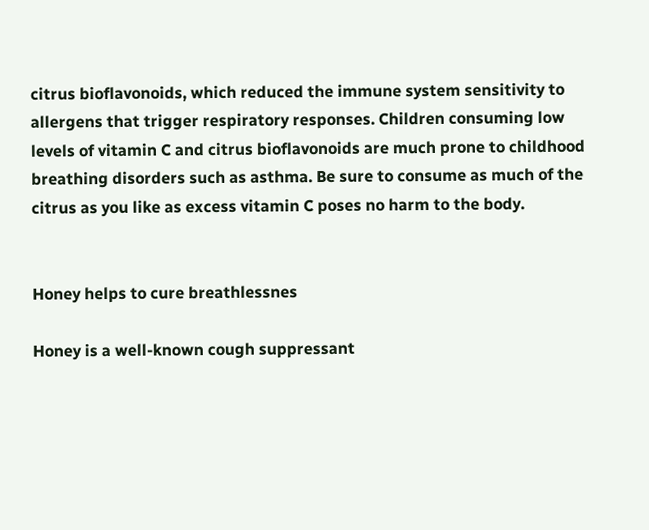citrus bioflavonoids, which reduced the immune system sensitivity to allergens that trigger respiratory responses. Children consuming low levels of vitamin C and citrus bioflavonoids are much prone to childhood breathing disorders such as asthma. Be sure to consume as much of the citrus as you like as excess vitamin C poses no harm to the body.


Honey helps to cure breathlessnes

Honey is a well-known cough suppressant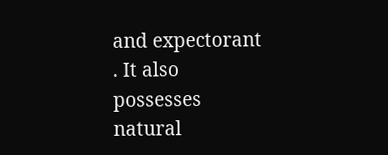and expectorant . It also possesses natural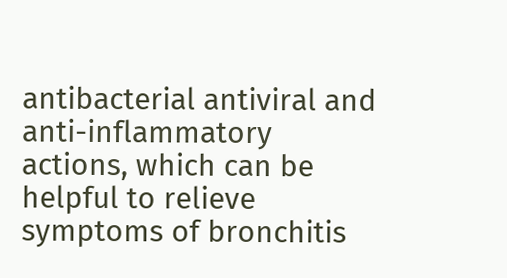antibacterial antiviral and anti-inflammatory actions, which can be helpful to relieve symptoms of bronchitis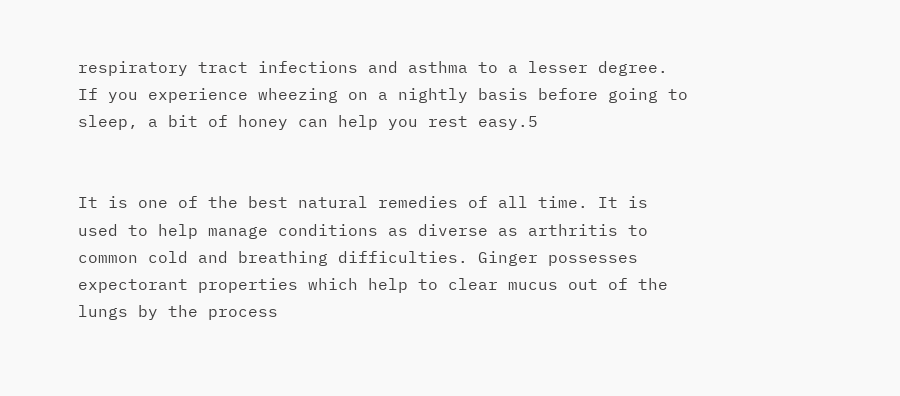respiratory tract infections and asthma to a lesser degree. If you experience wheezing on a nightly basis before going to sleep, a bit of honey can help you rest easy.5


It is one of the best natural remedies of all time. It is used to help manage conditions as diverse as arthritis to common cold and breathing difficulties. Ginger possesses expectorant properties which help to clear mucus out of the lungs by the process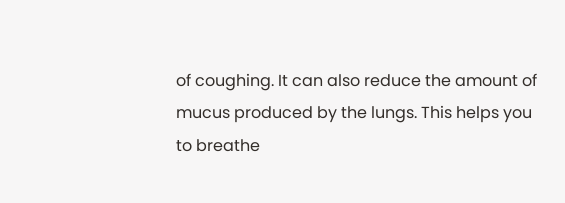of coughing. It can also reduce the amount of mucus produced by the lungs. This helps you to breathe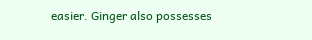easier. Ginger also possesses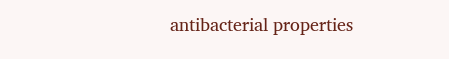antibacterial properties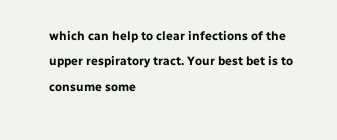which can help to clear infections of the upper respiratory tract. Your best bet is to consume some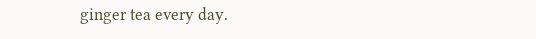ginger tea every day.